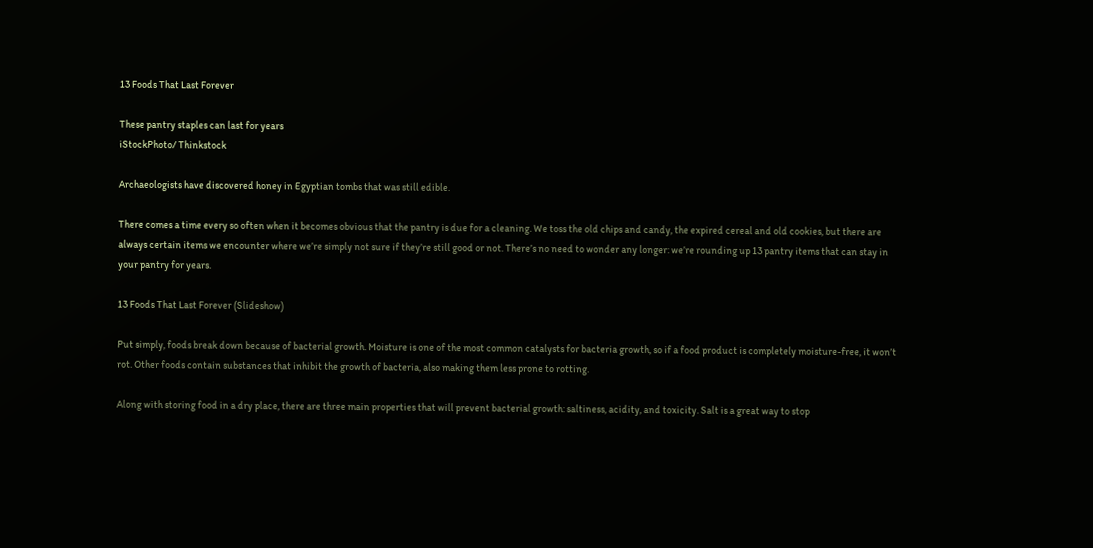13 Foods That Last Forever

These pantry staples can last for years
iStockPhoto/ Thinkstock

Archaeologists have discovered honey in Egyptian tombs that was still edible.

There comes a time every so often when it becomes obvious that the pantry is due for a cleaning. We toss the old chips and candy, the expired cereal and old cookies, but there are always certain items we encounter where we’re simply not sure if they’re still good or not. There’s no need to wonder any longer: we’re rounding up 13 pantry items that can stay in your pantry for years.

13 Foods That Last Forever (Slideshow)

Put simply, foods break down because of bacterial growth. Moisture is one of the most common catalysts for bacteria growth, so if a food product is completely moisture-free, it won’t rot. Other foods contain substances that inhibit the growth of bacteria, also making them less prone to rotting.

Along with storing food in a dry place, there are three main properties that will prevent bacterial growth: saltiness, acidity, and toxicity. Salt is a great way to stop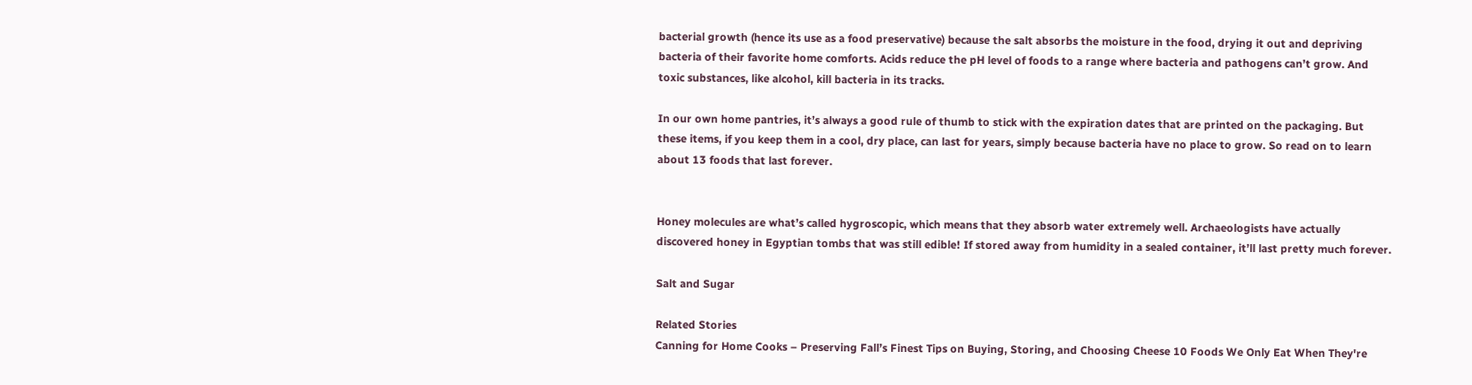bacterial growth (hence its use as a food preservative) because the salt absorbs the moisture in the food, drying it out and depriving bacteria of their favorite home comforts. Acids reduce the pH level of foods to a range where bacteria and pathogens can’t grow. And toxic substances, like alcohol, kill bacteria in its tracks.

In our own home pantries, it’s always a good rule of thumb to stick with the expiration dates that are printed on the packaging. But these items, if you keep them in a cool, dry place, can last for years, simply because bacteria have no place to grow. So read on to learn about 13 foods that last forever.


Honey molecules are what’s called hygroscopic, which means that they absorb water extremely well. Archaeologists have actually discovered honey in Egyptian tombs that was still edible! If stored away from humidity in a sealed container, it’ll last pretty much forever.

Salt and Sugar

Related Stories
Canning for Home Cooks – Preserving Fall’s Finest Tips on Buying, Storing, and Choosing Cheese 10 Foods We Only Eat When They're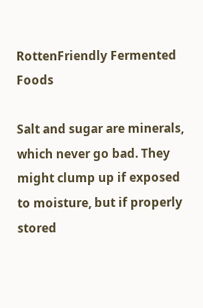RottenFriendly Fermented Foods

Salt and sugar are minerals, which never go bad. They might clump up if exposed to moisture, but if properly stored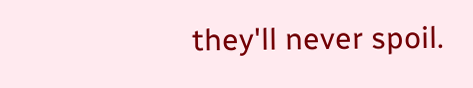they'll never spoil.